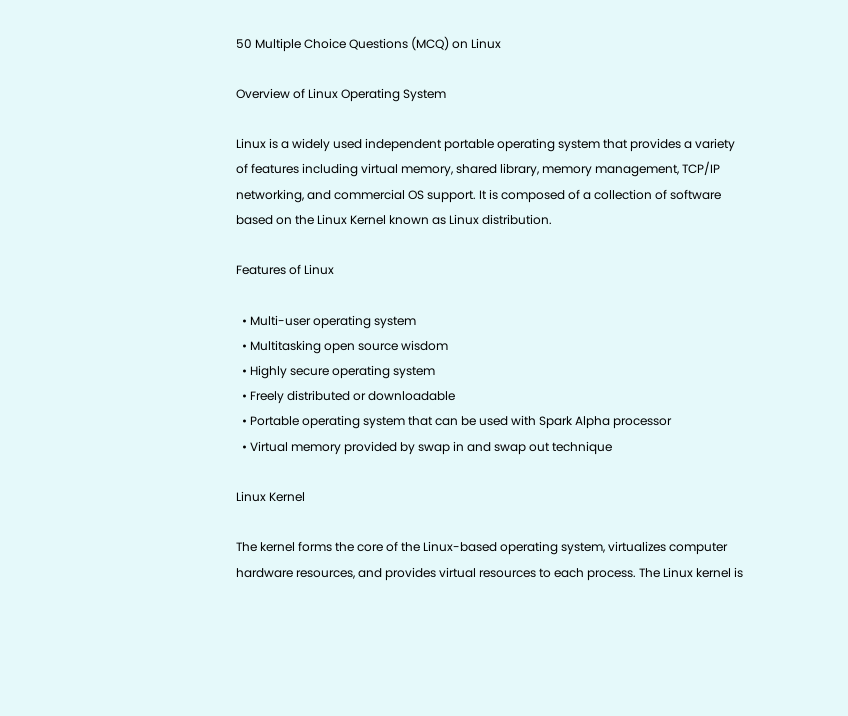50 Multiple Choice Questions (MCQ) on Linux

Overview of Linux Operating System

Linux is a widely used independent portable operating system that provides a variety of features including virtual memory, shared library, memory management, TCP/IP networking, and commercial OS support. It is composed of a collection of software based on the Linux Kernel known as Linux distribution.

Features of Linux

  • Multi-user operating system
  • Multitasking open source wisdom
  • Highly secure operating system
  • Freely distributed or downloadable
  • Portable operating system that can be used with Spark Alpha processor
  • Virtual memory provided by swap in and swap out technique

Linux Kernel

The kernel forms the core of the Linux-based operating system, virtualizes computer hardware resources, and provides virtual resources to each process. The Linux kernel is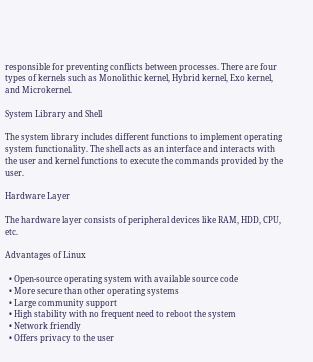responsible for preventing conflicts between processes. There are four types of kernels such as Monolithic kernel, Hybrid kernel, Exo kernel, and Microkernel.

System Library and Shell

The system library includes different functions to implement operating system functionality. The shell acts as an interface and interacts with the user and kernel functions to execute the commands provided by the user.

Hardware Layer

The hardware layer consists of peripheral devices like RAM, HDD, CPU, etc.

Advantages of Linux

  • Open-source operating system with available source code
  • More secure than other operating systems
  • Large community support
  • High stability with no frequent need to reboot the system
  • Network friendly
  • Offers privacy to the user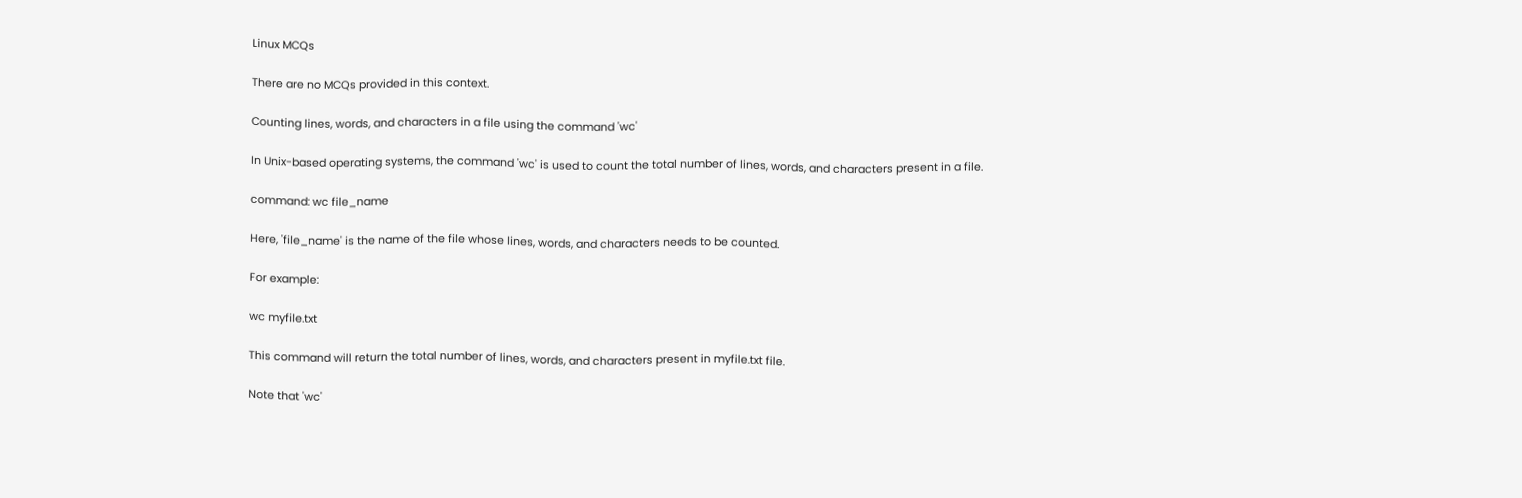Linux MCQs

There are no MCQs provided in this context.

Counting lines, words, and characters in a file using the command 'wc'

In Unix-based operating systems, the command 'wc' is used to count the total number of lines, words, and characters present in a file.

command: wc file_name

Here, 'file_name' is the name of the file whose lines, words, and characters needs to be counted.

For example:

wc myfile.txt

This command will return the total number of lines, words, and characters present in myfile.txt file.

Note that 'wc'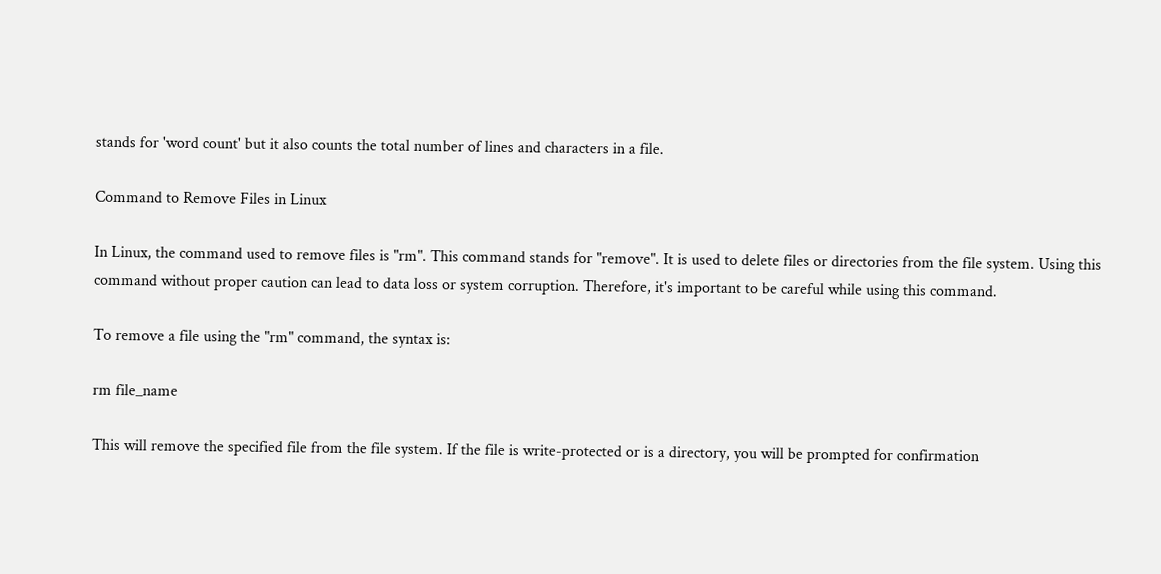stands for 'word count' but it also counts the total number of lines and characters in a file.

Command to Remove Files in Linux

In Linux, the command used to remove files is "rm". This command stands for "remove". It is used to delete files or directories from the file system. Using this command without proper caution can lead to data loss or system corruption. Therefore, it's important to be careful while using this command.

To remove a file using the "rm" command, the syntax is:

rm file_name

This will remove the specified file from the file system. If the file is write-protected or is a directory, you will be prompted for confirmation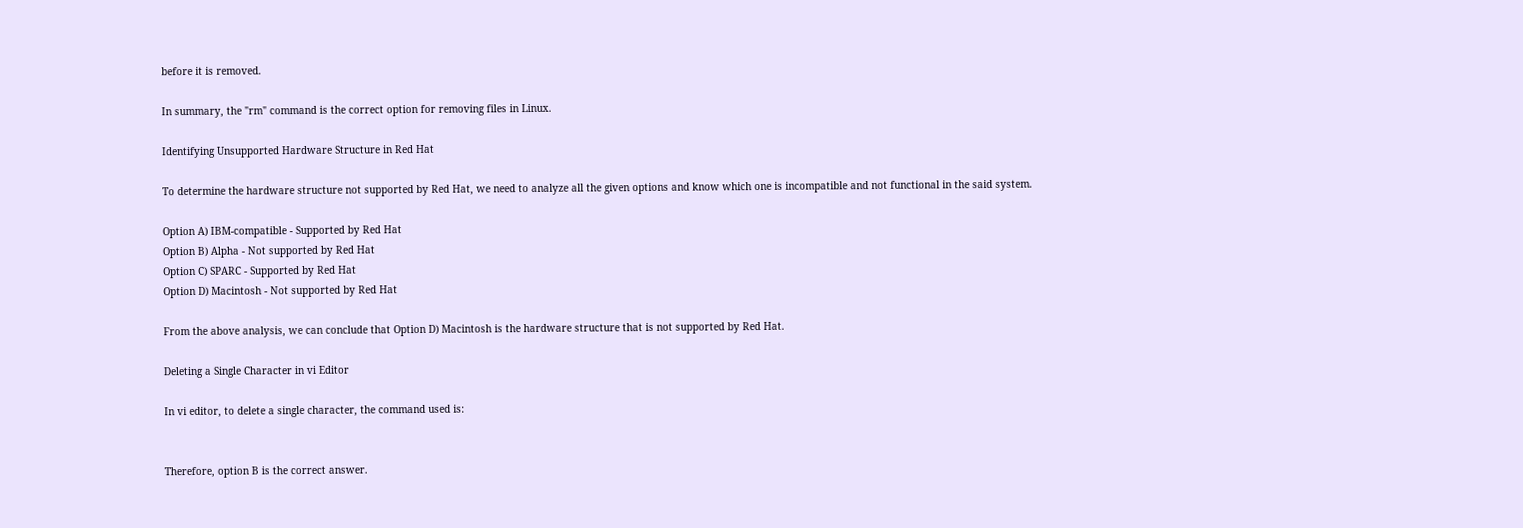before it is removed.

In summary, the "rm" command is the correct option for removing files in Linux.

Identifying Unsupported Hardware Structure in Red Hat

To determine the hardware structure not supported by Red Hat, we need to analyze all the given options and know which one is incompatible and not functional in the said system.

Option A) IBM-compatible - Supported by Red Hat
Option B) Alpha - Not supported by Red Hat
Option C) SPARC - Supported by Red Hat
Option D) Macintosh - Not supported by Red Hat

From the above analysis, we can conclude that Option D) Macintosh is the hardware structure that is not supported by Red Hat.

Deleting a Single Character in vi Editor

In vi editor, to delete a single character, the command used is:


Therefore, option B is the correct answer.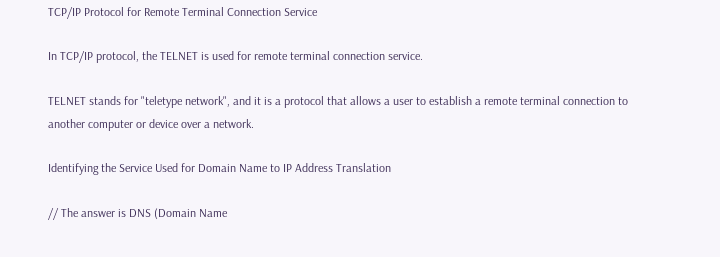TCP/IP Protocol for Remote Terminal Connection Service

In TCP/IP protocol, the TELNET is used for remote terminal connection service.

TELNET stands for "teletype network", and it is a protocol that allows a user to establish a remote terminal connection to another computer or device over a network.

Identifying the Service Used for Domain Name to IP Address Translation

// The answer is DNS (Domain Name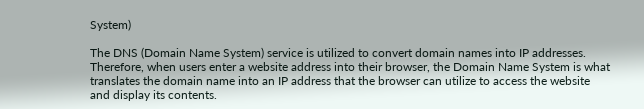System)

The DNS (Domain Name System) service is utilized to convert domain names into IP addresses. Therefore, when users enter a website address into their browser, the Domain Name System is what translates the domain name into an IP address that the browser can utilize to access the website and display its contents.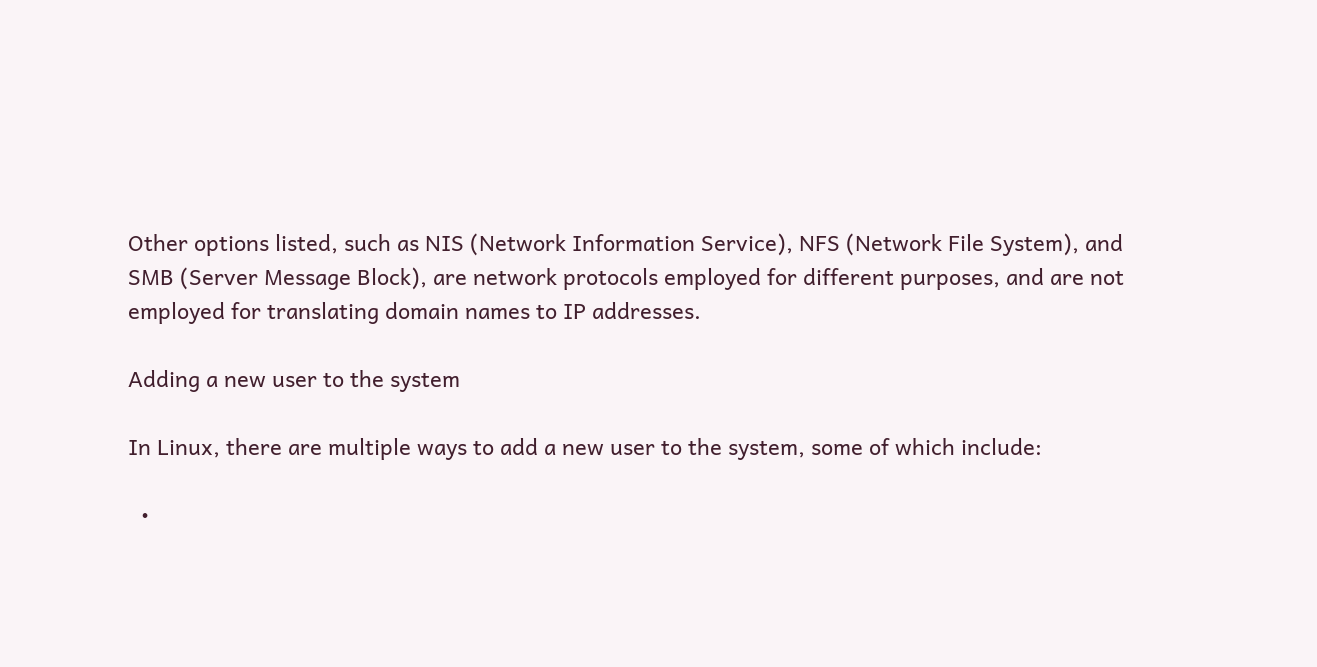Other options listed, such as NIS (Network Information Service), NFS (Network File System), and SMB (Server Message Block), are network protocols employed for different purposes, and are not employed for translating domain names to IP addresses.

Adding a new user to the system

In Linux, there are multiple ways to add a new user to the system, some of which include:

  •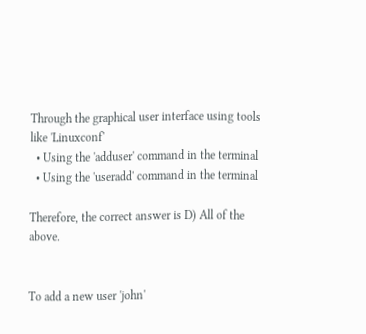Through the graphical user interface using tools like 'Linuxconf'
  • Using the 'adduser' command in the terminal
  • Using the 'useradd' command in the terminal

Therefore, the correct answer is D) All of the above.


To add a new user 'john'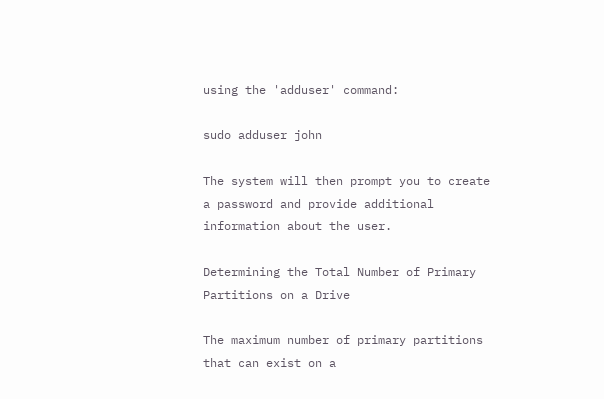using the 'adduser' command:

sudo adduser john

The system will then prompt you to create a password and provide additional information about the user.

Determining the Total Number of Primary Partitions on a Drive

The maximum number of primary partitions that can exist on a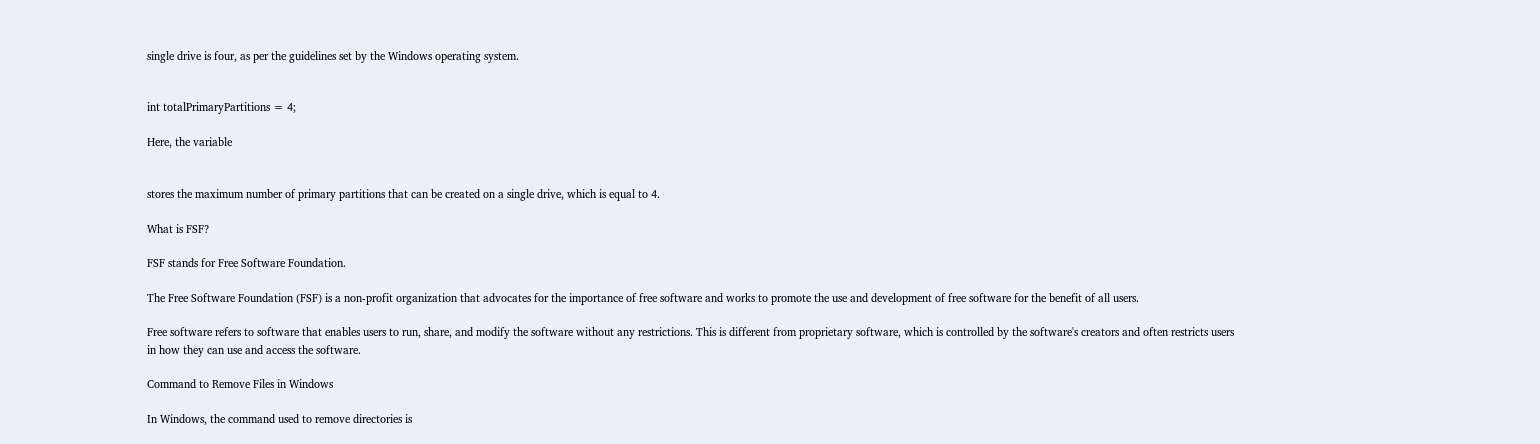single drive is four, as per the guidelines set by the Windows operating system.


int totalPrimaryPartitions = 4;

Here, the variable


stores the maximum number of primary partitions that can be created on a single drive, which is equal to 4.

What is FSF?

FSF stands for Free Software Foundation.

The Free Software Foundation (FSF) is a non-profit organization that advocates for the importance of free software and works to promote the use and development of free software for the benefit of all users.

Free software refers to software that enables users to run, share, and modify the software without any restrictions. This is different from proprietary software, which is controlled by the software's creators and often restricts users in how they can use and access the software.

Command to Remove Files in Windows

In Windows, the command used to remove directories is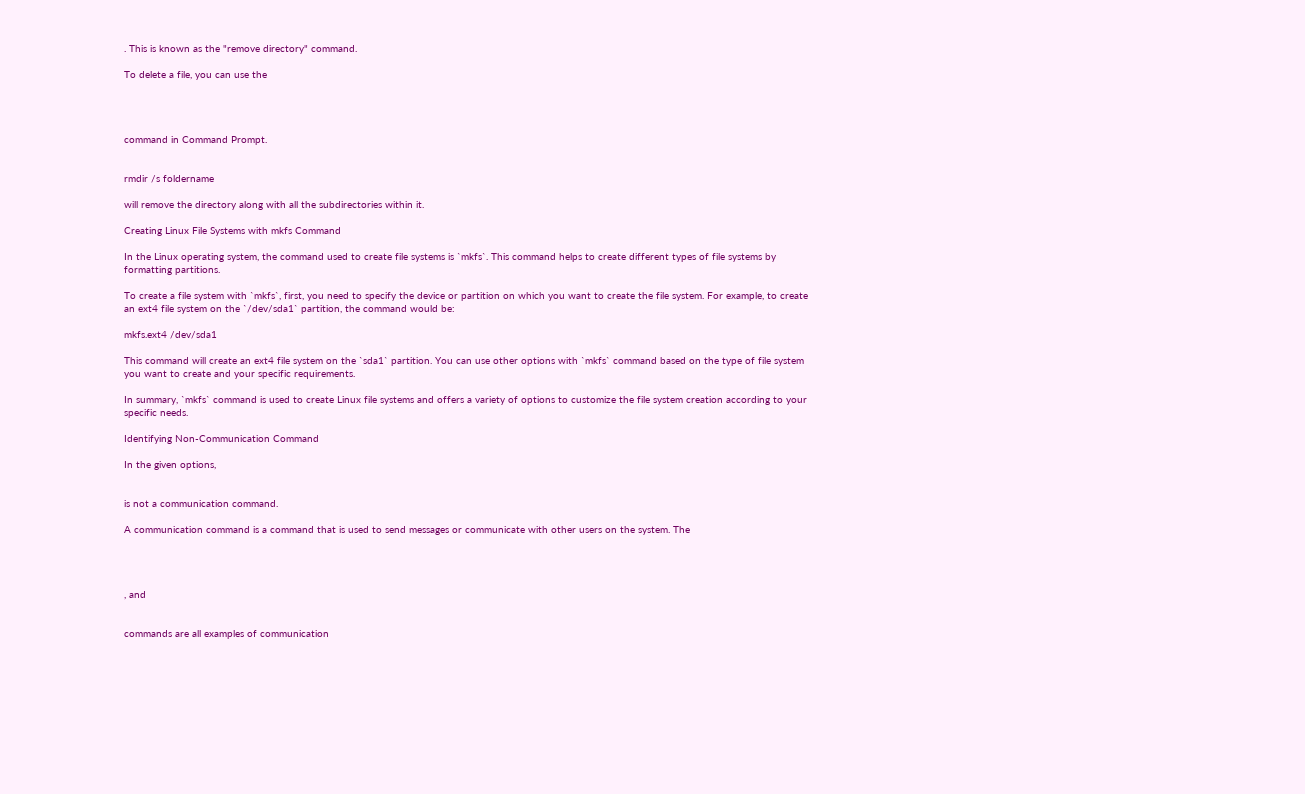. This is known as the "remove directory" command.

To delete a file, you can use the




command in Command Prompt.


rmdir /s foldername

will remove the directory along with all the subdirectories within it.

Creating Linux File Systems with mkfs Command

In the Linux operating system, the command used to create file systems is `mkfs`. This command helps to create different types of file systems by formatting partitions.

To create a file system with `mkfs`, first, you need to specify the device or partition on which you want to create the file system. For example, to create an ext4 file system on the `/dev/sda1` partition, the command would be:

mkfs.ext4 /dev/sda1

This command will create an ext4 file system on the `sda1` partition. You can use other options with `mkfs` command based on the type of file system you want to create and your specific requirements.

In summary, `mkfs` command is used to create Linux file systems and offers a variety of options to customize the file system creation according to your specific needs.

Identifying Non-Communication Command

In the given options,


is not a communication command.

A communication command is a command that is used to send messages or communicate with other users on the system. The




, and


commands are all examples of communication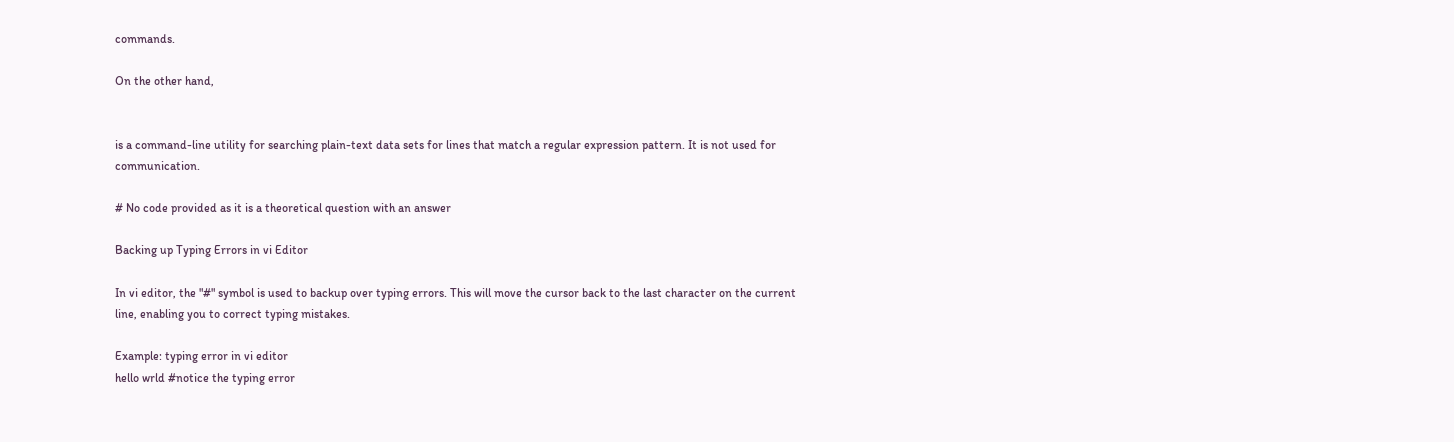commands.

On the other hand,


is a command-line utility for searching plain-text data sets for lines that match a regular expression pattern. It is not used for communication.

# No code provided as it is a theoretical question with an answer

Backing up Typing Errors in vi Editor

In vi editor, the "#" symbol is used to backup over typing errors. This will move the cursor back to the last character on the current line, enabling you to correct typing mistakes.

Example: typing error in vi editor
hello wrld #notice the typing error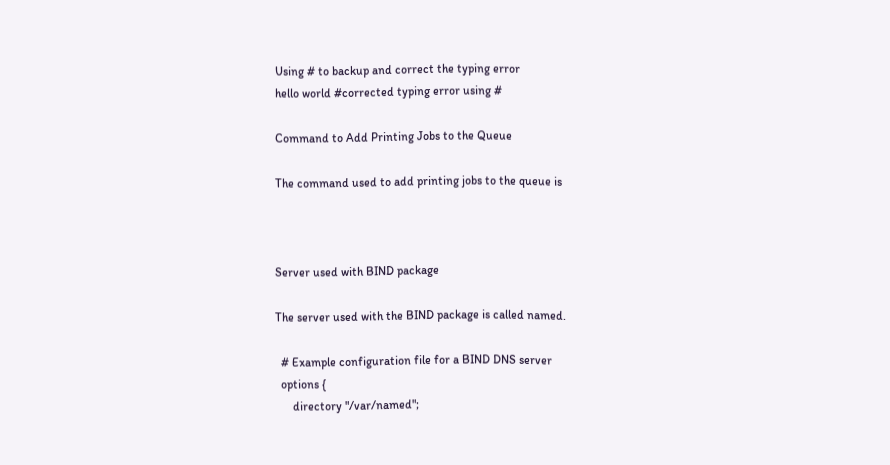Using # to backup and correct the typing error
hello world #corrected typing error using #

Command to Add Printing Jobs to the Queue

The command used to add printing jobs to the queue is



Server used with BIND package

The server used with the BIND package is called named.

  # Example configuration file for a BIND DNS server
  options {
      directory "/var/named";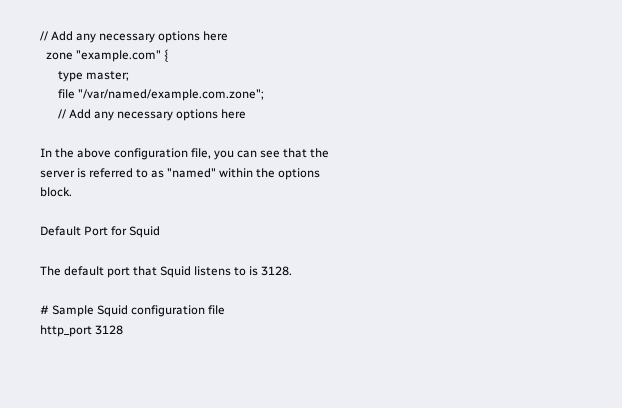// Add any necessary options here
  zone "example.com" {
      type master;
      file "/var/named/example.com.zone";
      // Add any necessary options here

In the above configuration file, you can see that the server is referred to as "named" within the options block.

Default Port for Squid

The default port that Squid listens to is 3128.

# Sample Squid configuration file
http_port 3128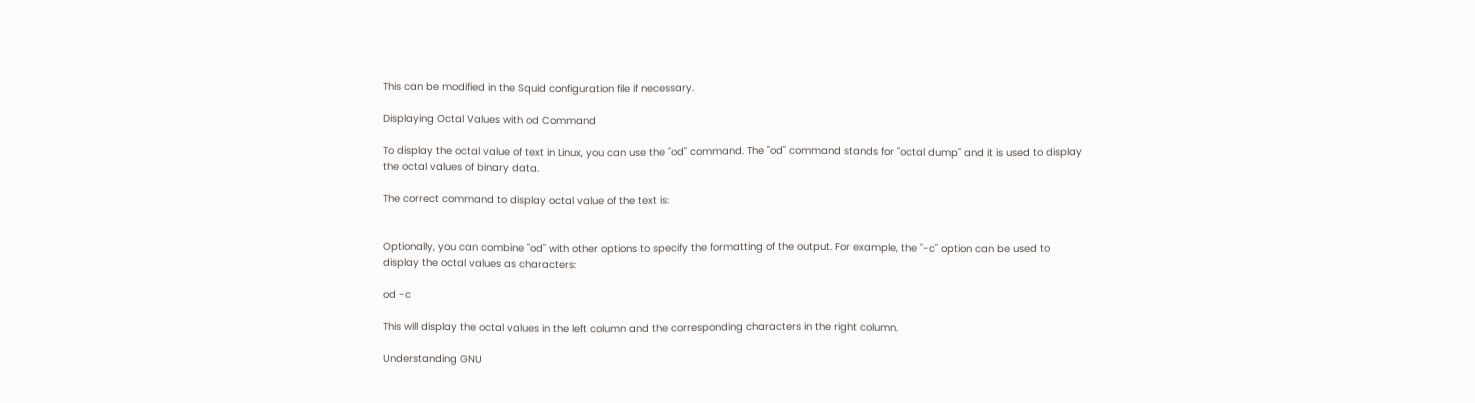This can be modified in the Squid configuration file if necessary.

Displaying Octal Values with od Command

To display the octal value of text in Linux, you can use the "od" command. The "od" command stands for "octal dump" and it is used to display the octal values of binary data.

The correct command to display octal value of the text is:


Optionally, you can combine "od" with other options to specify the formatting of the output. For example, the "-c" option can be used to display the octal values as characters:

od -c

This will display the octal values in the left column and the corresponding characters in the right column.

Understanding GNU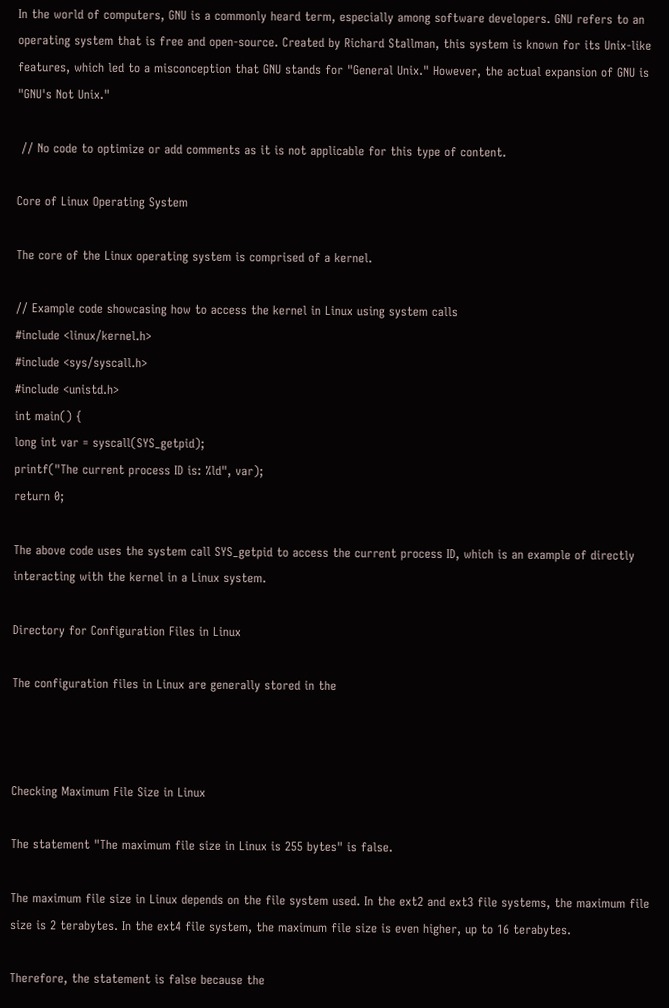In the world of computers, GNU is a commonly heard term, especially among software developers. GNU refers to an operating system that is free and open-source. Created by Richard Stallman, this system is known for its Unix-like features, which led to a misconception that GNU stands for "General Unix." However, the actual expansion of GNU is "GNU's Not Unix."

 // No code to optimize or add comments as it is not applicable for this type of content.

Core of Linux Operating System

The core of the Linux operating system is comprised of a kernel.

// Example code showcasing how to access the kernel in Linux using system calls
#include <linux/kernel.h>
#include <sys/syscall.h>
#include <unistd.h>
int main() {
long int var = syscall(SYS_getpid);
printf("The current process ID is: %ld", var);
return 0;

The above code uses the system call SYS_getpid to access the current process ID, which is an example of directly interacting with the kernel in a Linux system.

Directory for Configuration Files in Linux

The configuration files in Linux are generally stored in the



Checking Maximum File Size in Linux

The statement "The maximum file size in Linux is 255 bytes" is false.

The maximum file size in Linux depends on the file system used. In the ext2 and ext3 file systems, the maximum file size is 2 terabytes. In the ext4 file system, the maximum file size is even higher, up to 16 terabytes.

Therefore, the statement is false because the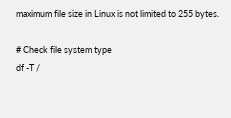maximum file size in Linux is not limited to 255 bytes.

# Check file system type
df -T /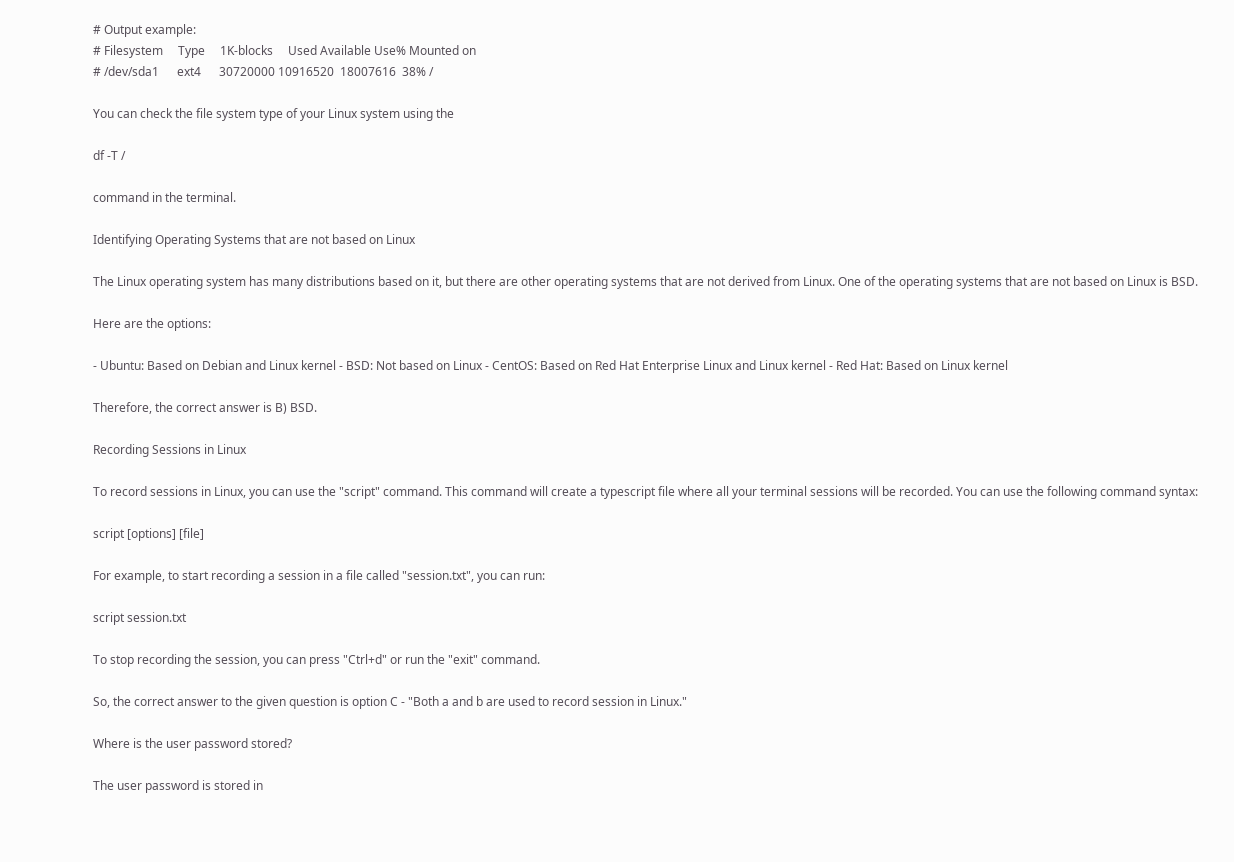# Output example:
# Filesystem     Type     1K-blocks     Used Available Use% Mounted on
# /dev/sda1      ext4      30720000 10916520  18007616  38% /

You can check the file system type of your Linux system using the

df -T /

command in the terminal.

Identifying Operating Systems that are not based on Linux

The Linux operating system has many distributions based on it, but there are other operating systems that are not derived from Linux. One of the operating systems that are not based on Linux is BSD.

Here are the options:

- Ubuntu: Based on Debian and Linux kernel - BSD: Not based on Linux - CentOS: Based on Red Hat Enterprise Linux and Linux kernel - Red Hat: Based on Linux kernel

Therefore, the correct answer is B) BSD.

Recording Sessions in Linux

To record sessions in Linux, you can use the "script" command. This command will create a typescript file where all your terminal sessions will be recorded. You can use the following command syntax:

script [options] [file]

For example, to start recording a session in a file called "session.txt", you can run:

script session.txt

To stop recording the session, you can press "Ctrl+d" or run the "exit" command.

So, the correct answer to the given question is option C - "Both a and b are used to record session in Linux."

Where is the user password stored?

The user password is stored in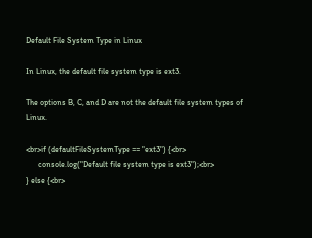Default File System Type in Linux

In Linux, the default file system type is ext3.

The options B, C, and D are not the default file system types of Linux.

<br>if (defaultFileSystemType == "ext3") {<br>
      console.log("Default file system type is ext3");<br>
} else {<br>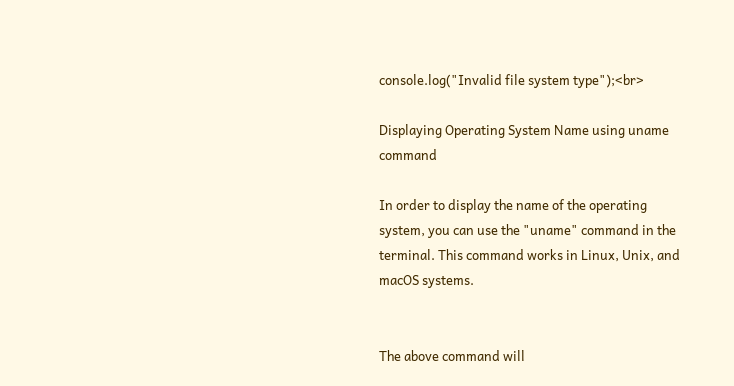console.log("Invalid file system type");<br>

Displaying Operating System Name using uname command

In order to display the name of the operating system, you can use the "uname" command in the terminal. This command works in Linux, Unix, and macOS systems.


The above command will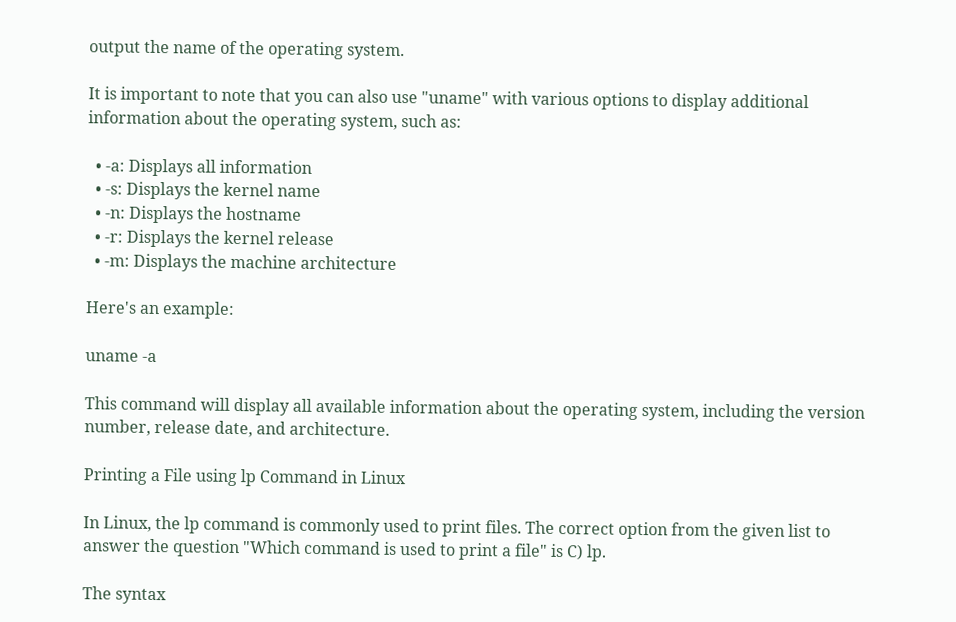output the name of the operating system.

It is important to note that you can also use "uname" with various options to display additional information about the operating system, such as:

  • -a: Displays all information
  • -s: Displays the kernel name
  • -n: Displays the hostname
  • -r: Displays the kernel release
  • -m: Displays the machine architecture

Here's an example:

uname -a

This command will display all available information about the operating system, including the version number, release date, and architecture.

Printing a File using lp Command in Linux

In Linux, the lp command is commonly used to print files. The correct option from the given list to answer the question "Which command is used to print a file" is C) lp.

The syntax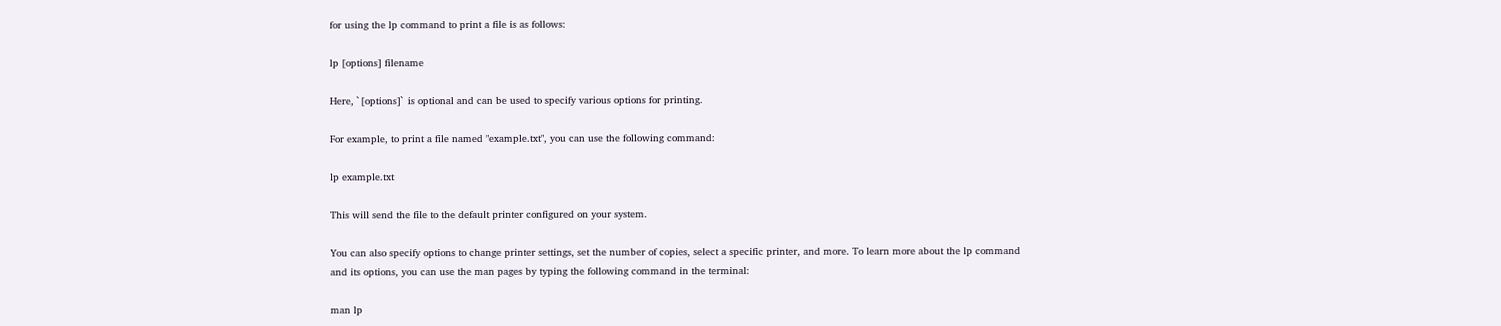for using the lp command to print a file is as follows:

lp [options] filename

Here, `[options]` is optional and can be used to specify various options for printing.

For example, to print a file named "example.txt", you can use the following command:

lp example.txt

This will send the file to the default printer configured on your system.

You can also specify options to change printer settings, set the number of copies, select a specific printer, and more. To learn more about the lp command and its options, you can use the man pages by typing the following command in the terminal:

man lp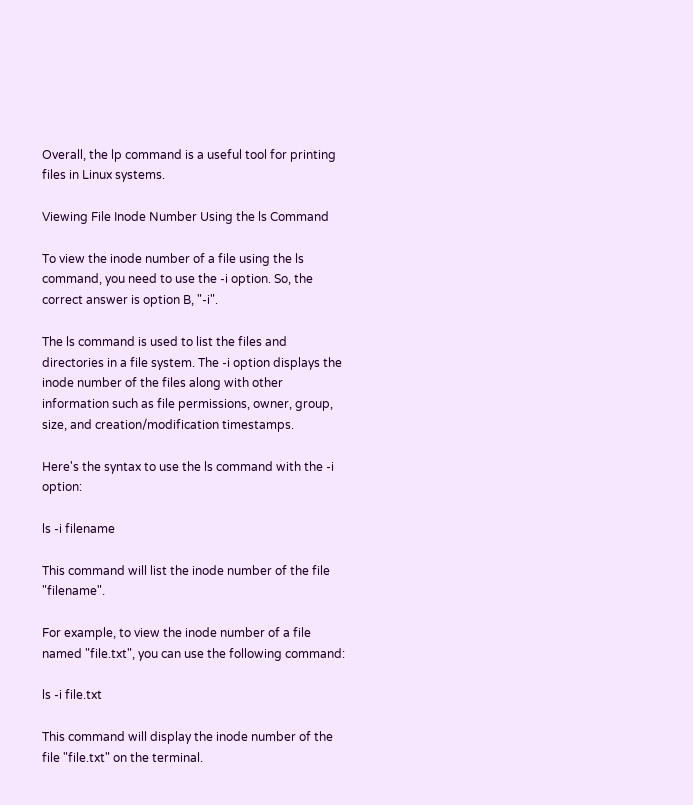Overall, the lp command is a useful tool for printing files in Linux systems.

Viewing File Inode Number Using the ls Command

To view the inode number of a file using the ls command, you need to use the -i option. So, the correct answer is option B, "-i".

The ls command is used to list the files and directories in a file system. The -i option displays the inode number of the files along with other information such as file permissions, owner, group, size, and creation/modification timestamps.

Here's the syntax to use the ls command with the -i option:

ls -i filename

This command will list the inode number of the file "filename".

For example, to view the inode number of a file named "file.txt", you can use the following command:

ls -i file.txt

This command will display the inode number of the file "file.txt" on the terminal.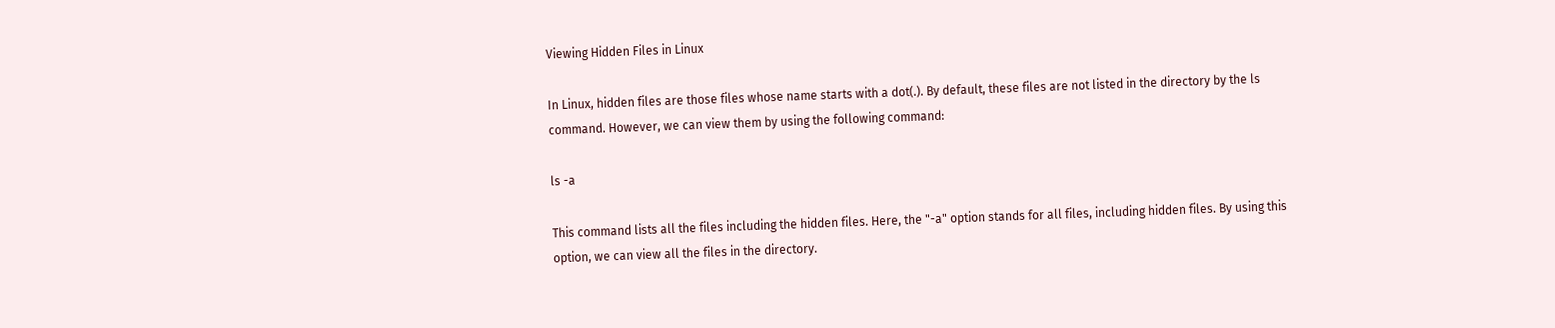Viewing Hidden Files in Linux

In Linux, hidden files are those files whose name starts with a dot(.). By default, these files are not listed in the directory by the ls command. However, we can view them by using the following command:

ls -a

This command lists all the files including the hidden files. Here, the "-a" option stands for all files, including hidden files. By using this option, we can view all the files in the directory.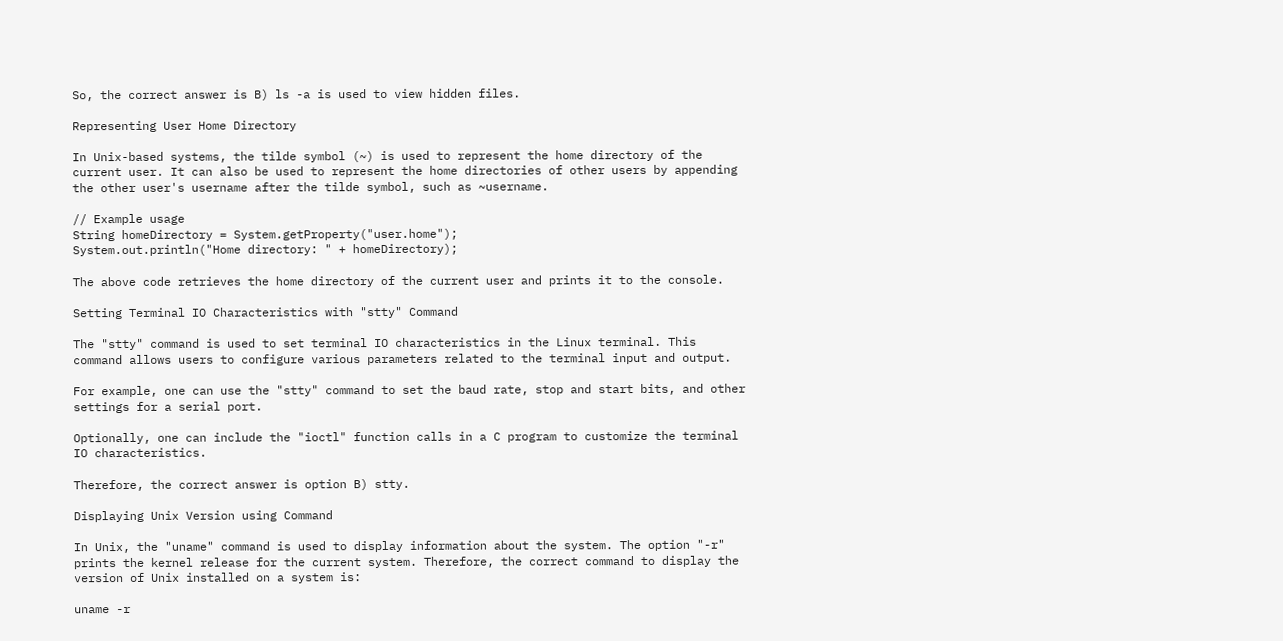So, the correct answer is B) ls -a is used to view hidden files.

Representing User Home Directory

In Unix-based systems, the tilde symbol (~) is used to represent the home directory of the current user. It can also be used to represent the home directories of other users by appending the other user's username after the tilde symbol, such as ~username.

// Example usage
String homeDirectory = System.getProperty("user.home");
System.out.println("Home directory: " + homeDirectory);

The above code retrieves the home directory of the current user and prints it to the console.

Setting Terminal IO Characteristics with "stty" Command

The "stty" command is used to set terminal IO characteristics in the Linux terminal. This command allows users to configure various parameters related to the terminal input and output.

For example, one can use the "stty" command to set the baud rate, stop and start bits, and other settings for a serial port.

Optionally, one can include the "ioctl" function calls in a C program to customize the terminal IO characteristics.

Therefore, the correct answer is option B) stty.

Displaying Unix Version using Command

In Unix, the "uname" command is used to display information about the system. The option "-r" prints the kernel release for the current system. Therefore, the correct command to display the version of Unix installed on a system is:

uname -r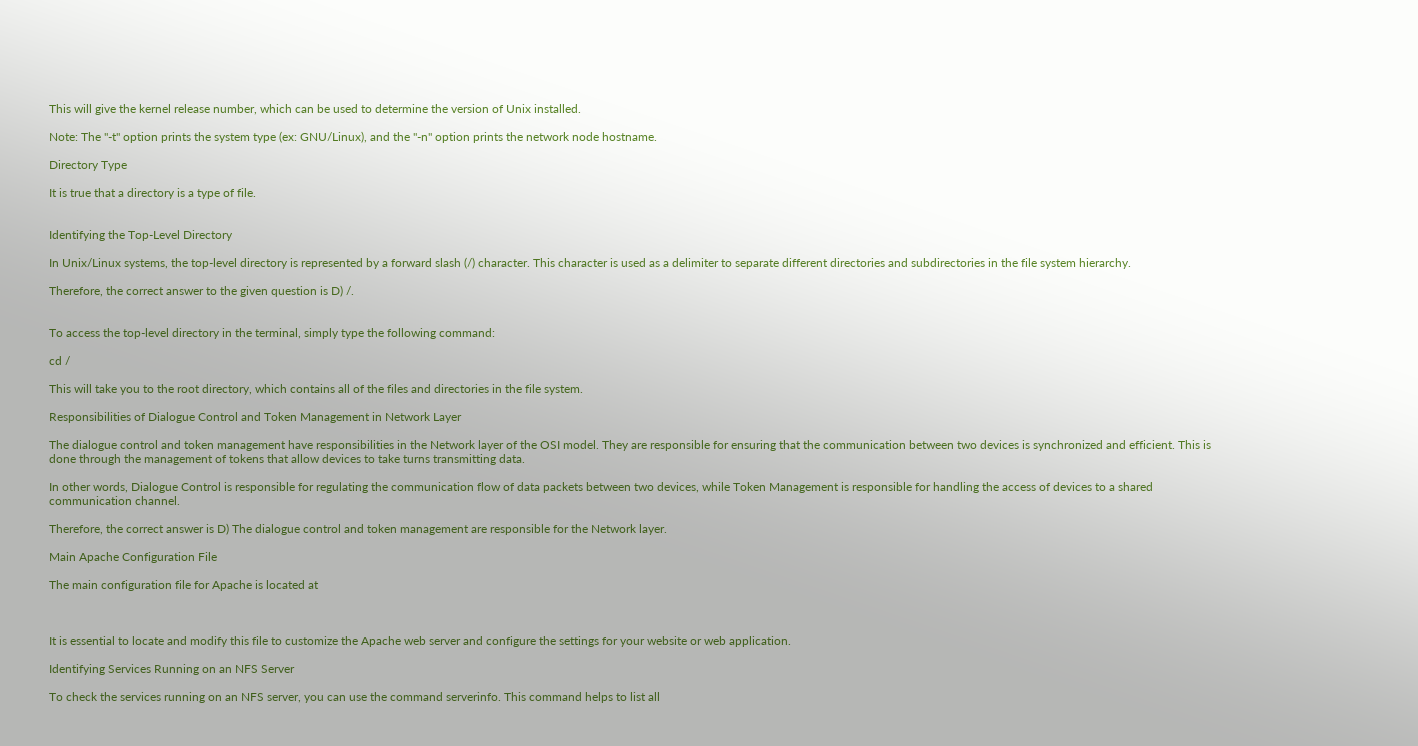This will give the kernel release number, which can be used to determine the version of Unix installed.

Note: The "-t" option prints the system type (ex: GNU/Linux), and the "-n" option prints the network node hostname.

Directory Type

It is true that a directory is a type of file.


Identifying the Top-Level Directory

In Unix/Linux systems, the top-level directory is represented by a forward slash (/) character. This character is used as a delimiter to separate different directories and subdirectories in the file system hierarchy.

Therefore, the correct answer to the given question is D) /.


To access the top-level directory in the terminal, simply type the following command:

cd /

This will take you to the root directory, which contains all of the files and directories in the file system.

Responsibilities of Dialogue Control and Token Management in Network Layer

The dialogue control and token management have responsibilities in the Network layer of the OSI model. They are responsible for ensuring that the communication between two devices is synchronized and efficient. This is done through the management of tokens that allow devices to take turns transmitting data.

In other words, Dialogue Control is responsible for regulating the communication flow of data packets between two devices, while Token Management is responsible for handling the access of devices to a shared communication channel.

Therefore, the correct answer is D) The dialogue control and token management are responsible for the Network layer.

Main Apache Configuration File

The main configuration file for Apache is located at



It is essential to locate and modify this file to customize the Apache web server and configure the settings for your website or web application.

Identifying Services Running on an NFS Server

To check the services running on an NFS server, you can use the command serverinfo. This command helps to list all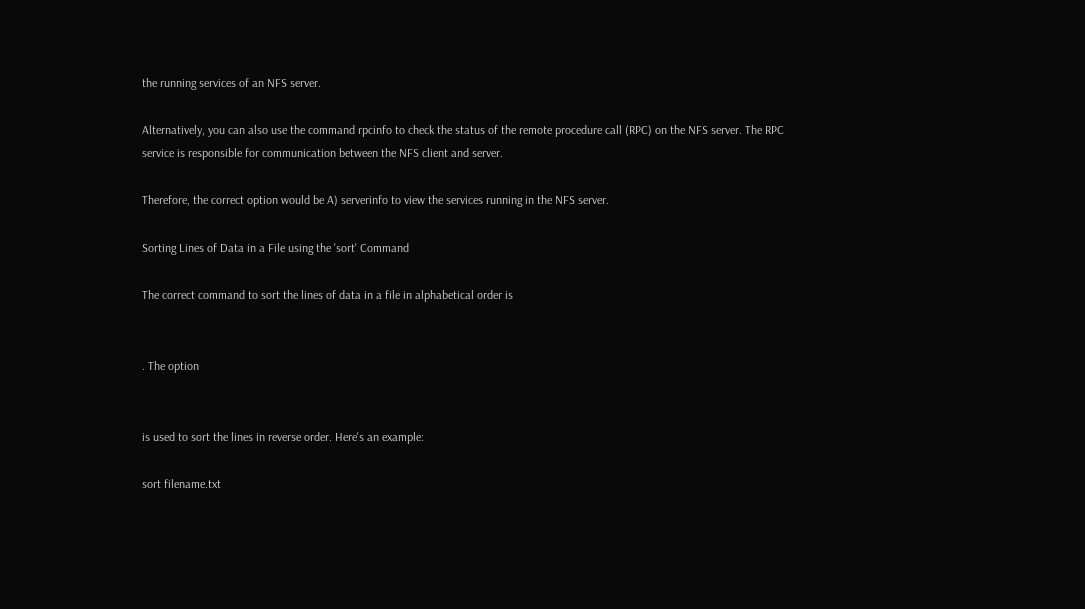the running services of an NFS server.

Alternatively, you can also use the command rpcinfo to check the status of the remote procedure call (RPC) on the NFS server. The RPC service is responsible for communication between the NFS client and server.

Therefore, the correct option would be A) serverinfo to view the services running in the NFS server.

Sorting Lines of Data in a File using the 'sort' Command

The correct command to sort the lines of data in a file in alphabetical order is


. The option


is used to sort the lines in reverse order. Here's an example:

sort filename.txt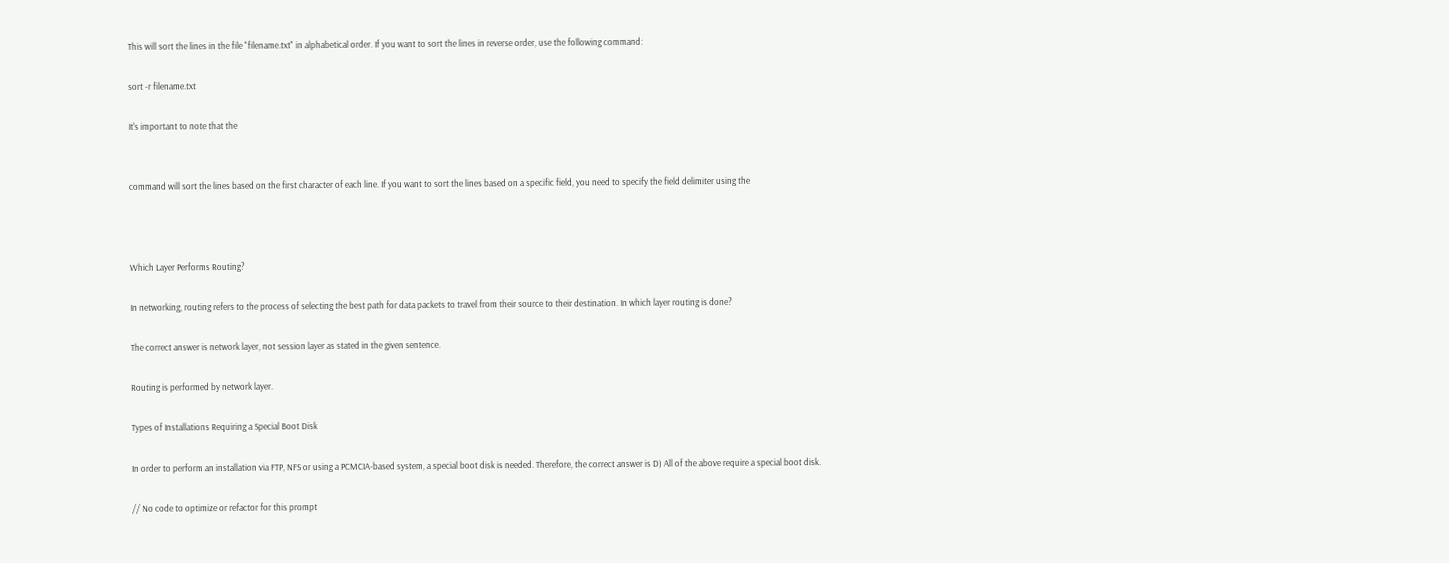This will sort the lines in the file "filename.txt" in alphabetical order. If you want to sort the lines in reverse order, use the following command:

sort -r filename.txt

It's important to note that the


command will sort the lines based on the first character of each line. If you want to sort the lines based on a specific field, you need to specify the field delimiter using the



Which Layer Performs Routing?

In networking, routing refers to the process of selecting the best path for data packets to travel from their source to their destination. In which layer routing is done?

The correct answer is network layer, not session layer as stated in the given sentence.

Routing is performed by network layer.

Types of Installations Requiring a Special Boot Disk

In order to perform an installation via FTP, NFS or using a PCMCIA-based system, a special boot disk is needed. Therefore, the correct answer is D) All of the above require a special boot disk.

// No code to optimize or refactor for this prompt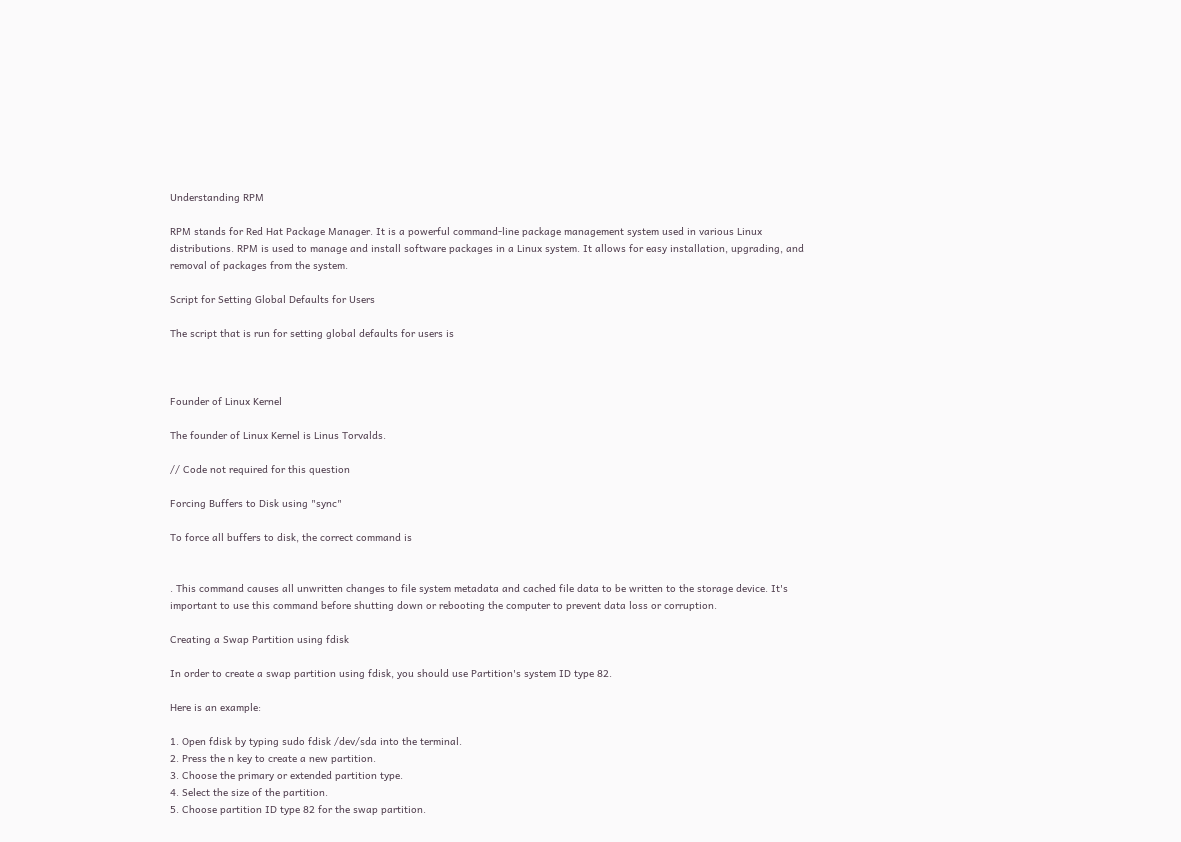Understanding RPM

RPM stands for Red Hat Package Manager. It is a powerful command-line package management system used in various Linux distributions. RPM is used to manage and install software packages in a Linux system. It allows for easy installation, upgrading, and removal of packages from the system.

Script for Setting Global Defaults for Users

The script that is run for setting global defaults for users is



Founder of Linux Kernel

The founder of Linux Kernel is Linus Torvalds.

// Code not required for this question

Forcing Buffers to Disk using "sync"

To force all buffers to disk, the correct command is


. This command causes all unwritten changes to file system metadata and cached file data to be written to the storage device. It's important to use this command before shutting down or rebooting the computer to prevent data loss or corruption.

Creating a Swap Partition using fdisk

In order to create a swap partition using fdisk, you should use Partition's system ID type 82.

Here is an example:

1. Open fdisk by typing sudo fdisk /dev/sda into the terminal.
2. Press the n key to create a new partition.
3. Choose the primary or extended partition type.
4. Select the size of the partition.
5. Choose partition ID type 82 for the swap partition.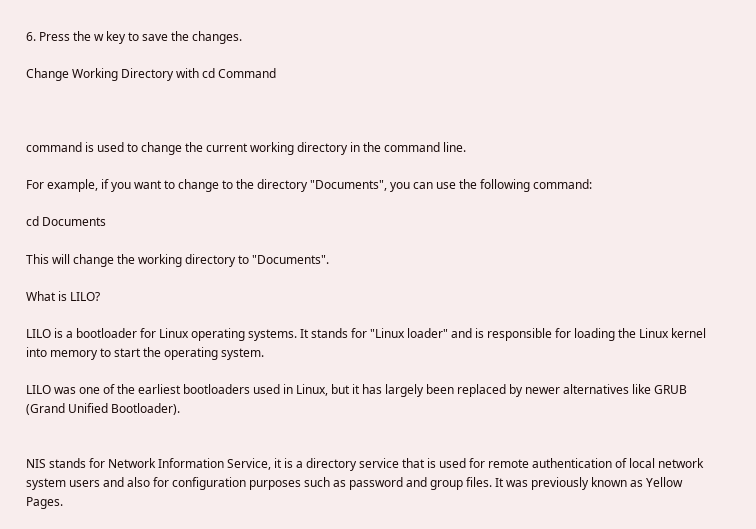6. Press the w key to save the changes.

Change Working Directory with cd Command



command is used to change the current working directory in the command line.

For example, if you want to change to the directory "Documents", you can use the following command:

cd Documents

This will change the working directory to "Documents".

What is LILO?

LILO is a bootloader for Linux operating systems. It stands for "Linux loader" and is responsible for loading the Linux kernel into memory to start the operating system.

LILO was one of the earliest bootloaders used in Linux, but it has largely been replaced by newer alternatives like GRUB (Grand Unified Bootloader).


NIS stands for Network Information Service, it is a directory service that is used for remote authentication of local network system users and also for configuration purposes such as password and group files. It was previously known as Yellow Pages.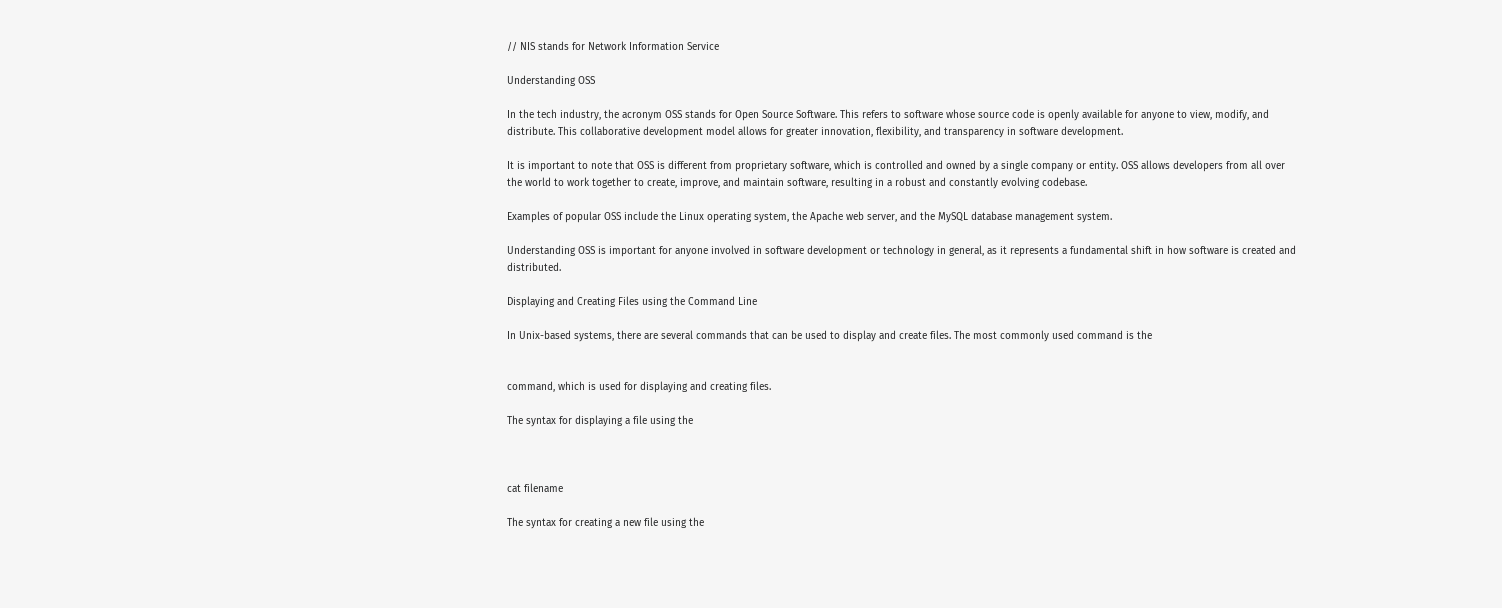// NIS stands for Network Information Service

Understanding OSS

In the tech industry, the acronym OSS stands for Open Source Software. This refers to software whose source code is openly available for anyone to view, modify, and distribute. This collaborative development model allows for greater innovation, flexibility, and transparency in software development.

It is important to note that OSS is different from proprietary software, which is controlled and owned by a single company or entity. OSS allows developers from all over the world to work together to create, improve, and maintain software, resulting in a robust and constantly evolving codebase.

Examples of popular OSS include the Linux operating system, the Apache web server, and the MySQL database management system.

Understanding OSS is important for anyone involved in software development or technology in general, as it represents a fundamental shift in how software is created and distributed.

Displaying and Creating Files using the Command Line

In Unix-based systems, there are several commands that can be used to display and create files. The most commonly used command is the


command, which is used for displaying and creating files.

The syntax for displaying a file using the



cat filename

The syntax for creating a new file using the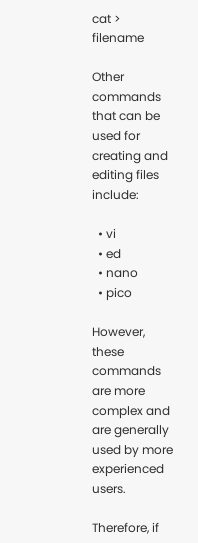cat > filename

Other commands that can be used for creating and editing files include:

  • vi
  • ed
  • nano
  • pico

However, these commands are more complex and are generally used by more experienced users.

Therefore, if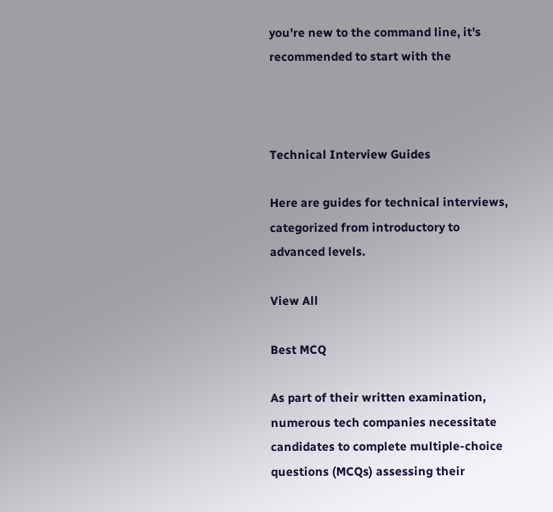you're new to the command line, it's recommended to start with the



Technical Interview Guides

Here are guides for technical interviews, categorized from introductory to advanced levels.

View All

Best MCQ

As part of their written examination, numerous tech companies necessitate candidates to complete multiple-choice questions (MCQs) assessing their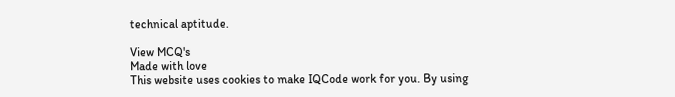technical aptitude.

View MCQ's
Made with love
This website uses cookies to make IQCode work for you. By using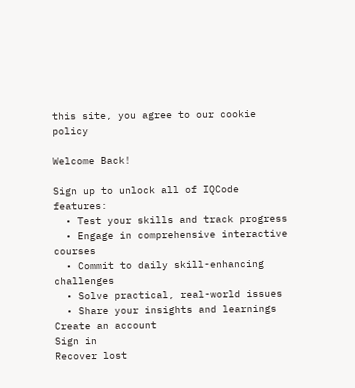this site, you agree to our cookie policy

Welcome Back!

Sign up to unlock all of IQCode features:
  • Test your skills and track progress
  • Engage in comprehensive interactive courses
  • Commit to daily skill-enhancing challenges
  • Solve practical, real-world issues
  • Share your insights and learnings
Create an account
Sign in
Recover lost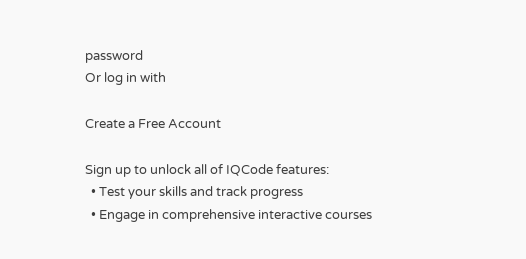password
Or log in with

Create a Free Account

Sign up to unlock all of IQCode features:
  • Test your skills and track progress
  • Engage in comprehensive interactive courses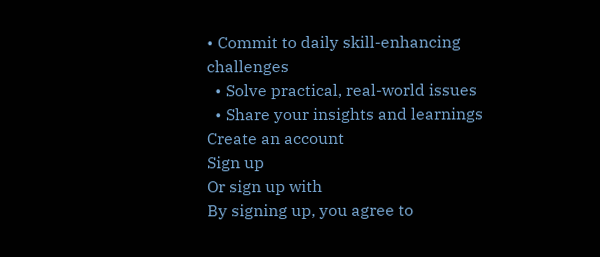• Commit to daily skill-enhancing challenges
  • Solve practical, real-world issues
  • Share your insights and learnings
Create an account
Sign up
Or sign up with
By signing up, you agree to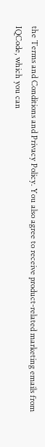the Terms and Conditions and Privacy Policy. You also agree to receive product-related marketing emails from IQCode, which you can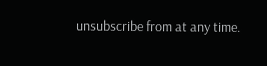unsubscribe from at any time.